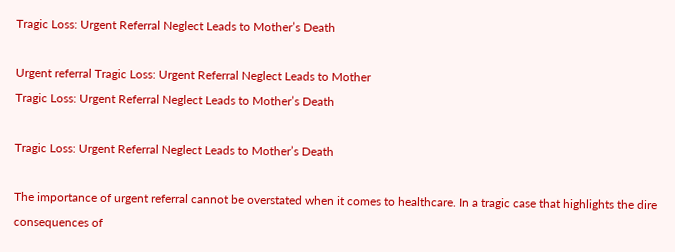Tragic Loss: Urgent Referral Neglect Leads to Mother’s Death

Urgent referral Tragic Loss: Urgent Referral Neglect Leads to Mother
Tragic Loss: Urgent Referral Neglect Leads to Mother’s Death

Tragic Loss: Urgent Referral Neglect Leads to Mother’s Death

The importance of urgent referral cannot be overstated when it comes to healthcare. In a tragic case that highlights the dire consequences of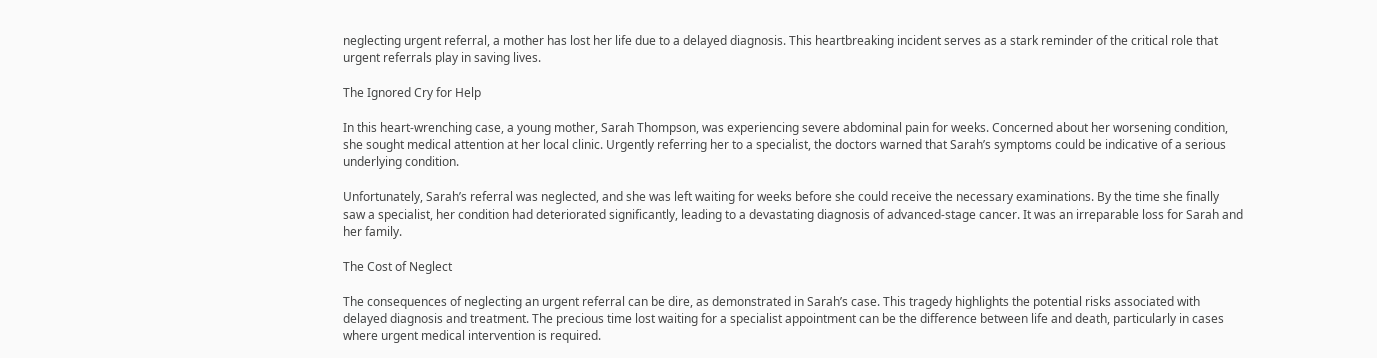neglecting urgent referral, a mother has lost her life due to a delayed diagnosis. This heartbreaking incident serves as a stark reminder of the critical role that urgent referrals play in saving lives.

The Ignored Cry for Help

In this heart-wrenching case, a young mother, Sarah Thompson, was experiencing severe abdominal pain for weeks. Concerned about her worsening condition, she sought medical attention at her local clinic. Urgently referring her to a specialist, the doctors warned that Sarah’s symptoms could be indicative of a serious underlying condition.

Unfortunately, Sarah’s referral was neglected, and she was left waiting for weeks before she could receive the necessary examinations. By the time she finally saw a specialist, her condition had deteriorated significantly, leading to a devastating diagnosis of advanced-stage cancer. It was an irreparable loss for Sarah and her family.

The Cost of Neglect

The consequences of neglecting an urgent referral can be dire, as demonstrated in Sarah’s case. This tragedy highlights the potential risks associated with delayed diagnosis and treatment. The precious time lost waiting for a specialist appointment can be the difference between life and death, particularly in cases where urgent medical intervention is required.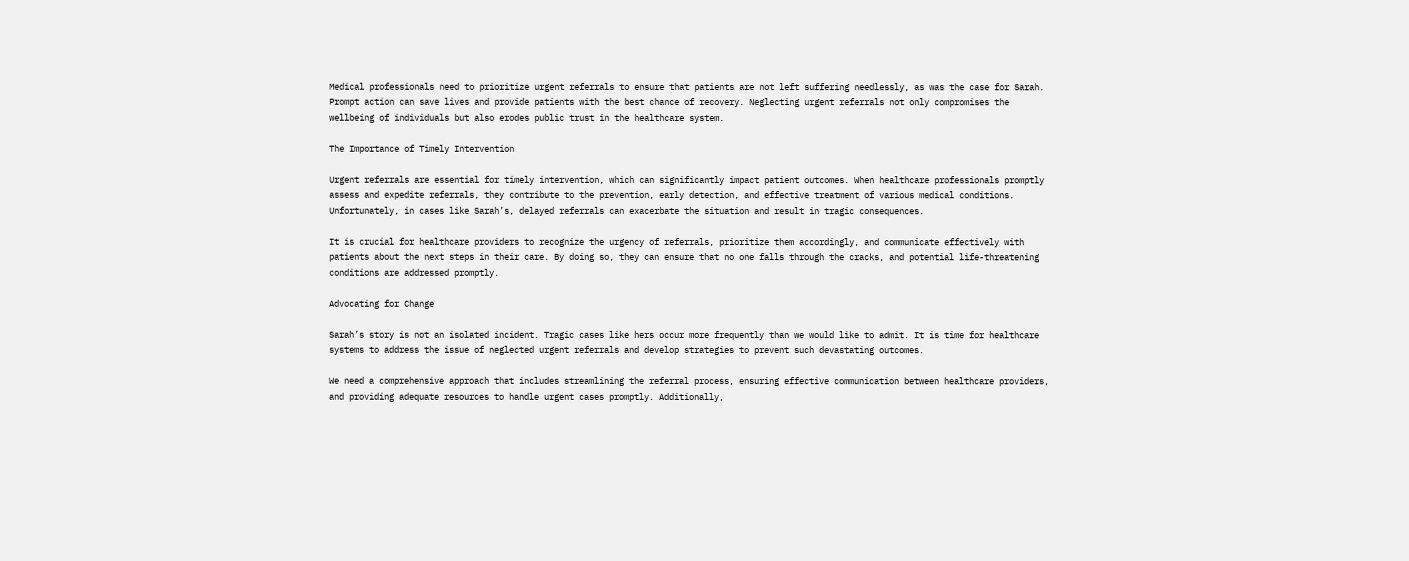Medical professionals need to prioritize urgent referrals to ensure that patients are not left suffering needlessly, as was the case for Sarah. Prompt action can save lives and provide patients with the best chance of recovery. Neglecting urgent referrals not only compromises the wellbeing of individuals but also erodes public trust in the healthcare system.

The Importance of Timely Intervention

Urgent referrals are essential for timely intervention, which can significantly impact patient outcomes. When healthcare professionals promptly assess and expedite referrals, they contribute to the prevention, early detection, and effective treatment of various medical conditions. Unfortunately, in cases like Sarah’s, delayed referrals can exacerbate the situation and result in tragic consequences.

It is crucial for healthcare providers to recognize the urgency of referrals, prioritize them accordingly, and communicate effectively with patients about the next steps in their care. By doing so, they can ensure that no one falls through the cracks, and potential life-threatening conditions are addressed promptly.

Advocating for Change

Sarah’s story is not an isolated incident. Tragic cases like hers occur more frequently than we would like to admit. It is time for healthcare systems to address the issue of neglected urgent referrals and develop strategies to prevent such devastating outcomes.

We need a comprehensive approach that includes streamlining the referral process, ensuring effective communication between healthcare providers, and providing adequate resources to handle urgent cases promptly. Additionally,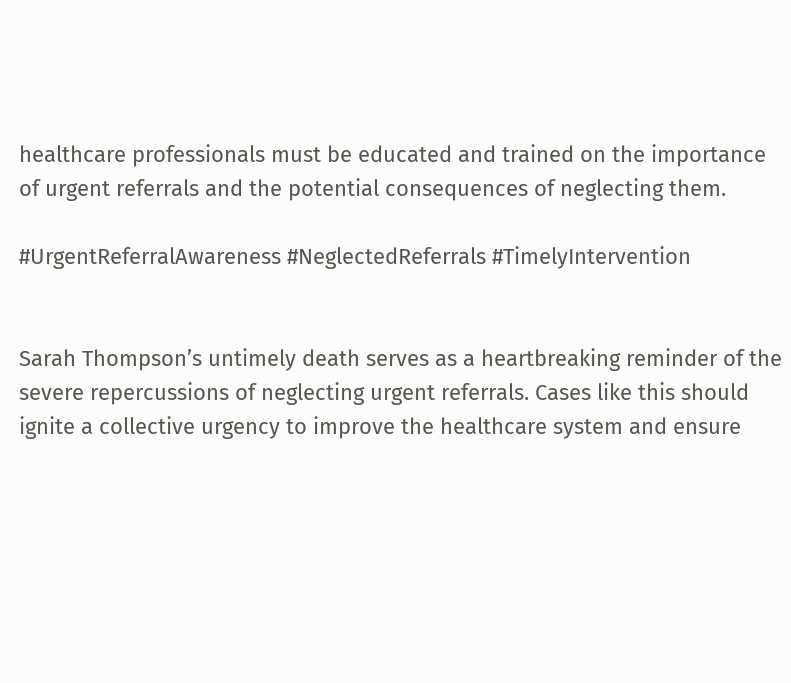healthcare professionals must be educated and trained on the importance of urgent referrals and the potential consequences of neglecting them.

#UrgentReferralAwareness #NeglectedReferrals #TimelyIntervention


Sarah Thompson’s untimely death serves as a heartbreaking reminder of the severe repercussions of neglecting urgent referrals. Cases like this should ignite a collective urgency to improve the healthcare system and ensure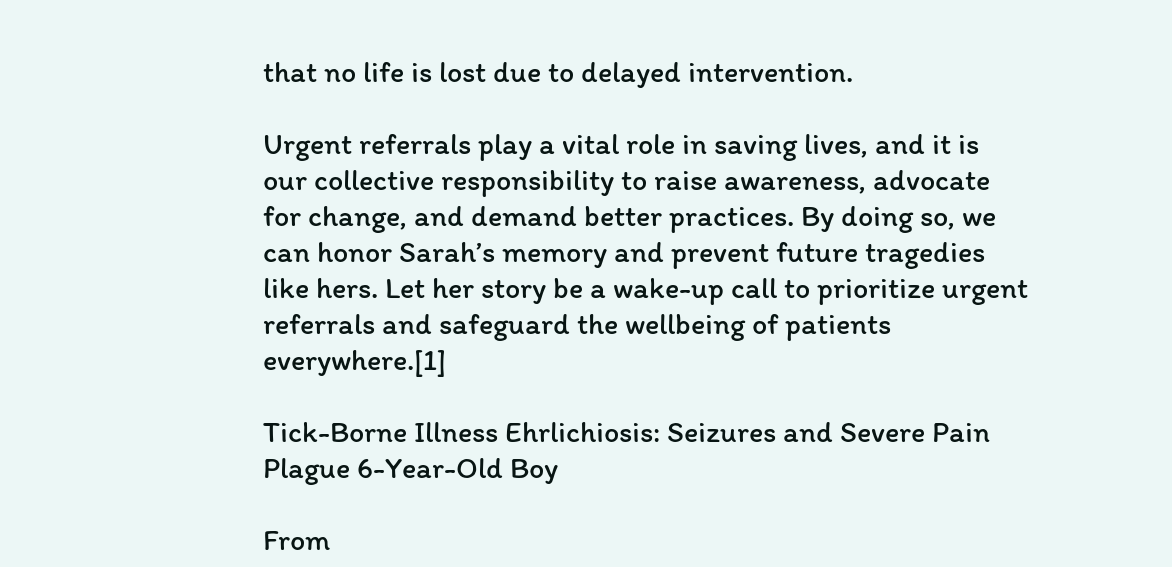that no life is lost due to delayed intervention.

Urgent referrals play a vital role in saving lives, and it is our collective responsibility to raise awareness, advocate for change, and demand better practices. By doing so, we can honor Sarah’s memory and prevent future tragedies like hers. Let her story be a wake-up call to prioritize urgent referrals and safeguard the wellbeing of patients everywhere.[1]

Tick-Borne Illness Ehrlichiosis: Seizures and Severe Pain Plague 6-Year-Old Boy

From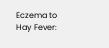Eczema to Hay Fever: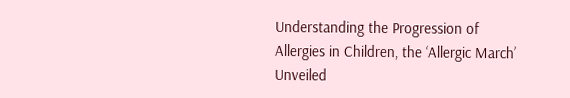Understanding the Progression of Allergies in Children, the ‘Allergic March’ Unveiled